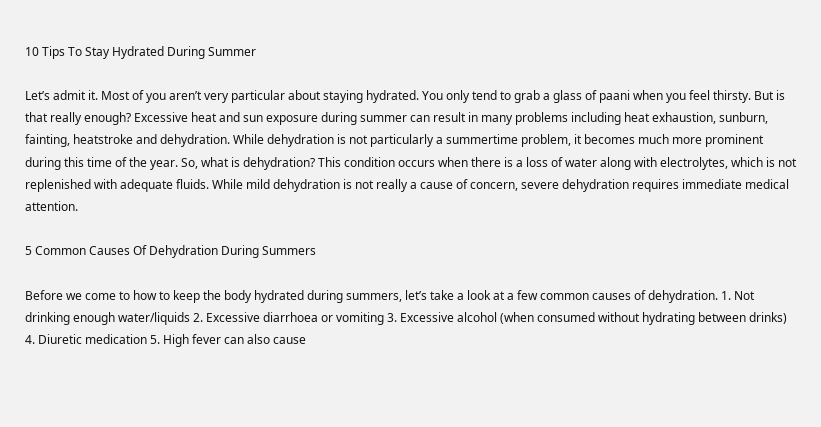10 Tips To Stay Hydrated During Summer

Let’s admit it. Most of you aren’t very particular about staying hydrated. You only tend to grab a glass of paani when you feel thirsty. But is that really enough? Excessive heat and sun exposure during summer can result in many problems including heat exhaustion, sunburn, fainting, heatstroke and dehydration. While dehydration is not particularly a summertime problem, it becomes much more prominent during this time of the year. So, what is dehydration? This condition occurs when there is a loss of water along with electrolytes, which is not replenished with adequate fluids. While mild dehydration is not really a cause of concern, severe dehydration requires immediate medical attention.

5 Common Causes Of Dehydration During Summers

Before we come to how to keep the body hydrated during summers, let’s take a look at a few common causes of dehydration. 1. Not drinking enough water/liquids 2. Excessive diarrhoea or vomiting 3. Excessive alcohol (when consumed without hydrating between drinks) 4. Diuretic medication 5. High fever can also cause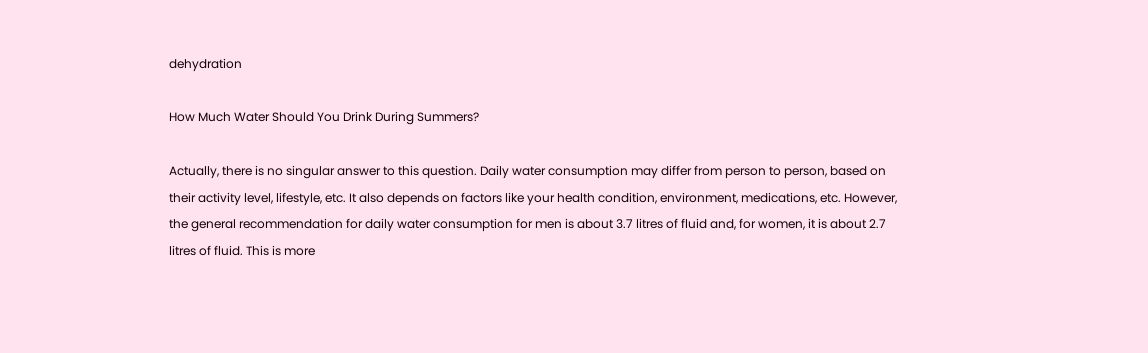dehydration

How Much Water Should You Drink During Summers?

Actually, there is no singular answer to this question. Daily water consumption may differ from person to person, based on their activity level, lifestyle, etc. It also depends on factors like your health condition, environment, medications, etc. However, the general recommendation for daily water consumption for men is about 3.7 litres of fluid and, for women, it is about 2.7 litres of fluid. This is more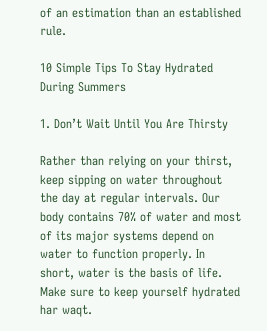of an estimation than an established rule.

10 Simple Tips To Stay Hydrated During Summers

1. Don’t Wait Until You Are Thirsty

Rather than relying on your thirst, keep sipping on water throughout the day at regular intervals. Our body contains 70% of water and most of its major systems depend on water to function properly. In short, water is the basis of life. Make sure to keep yourself hydrated har waqt.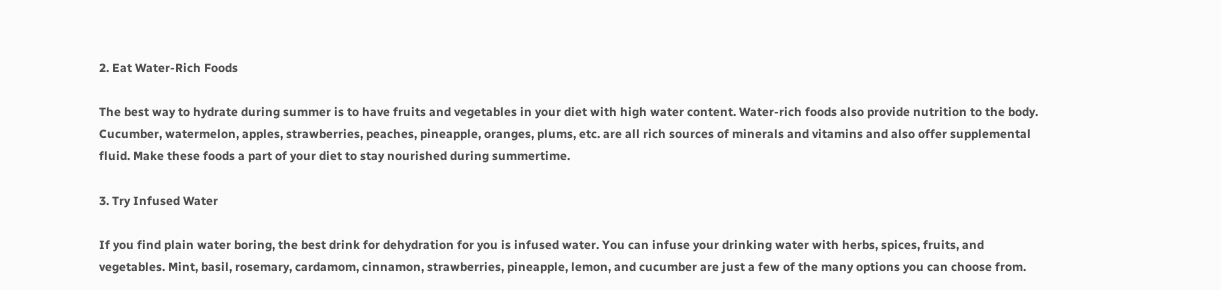2. Eat Water-Rich Foods

The best way to hydrate during summer is to have fruits and vegetables in your diet with high water content. Water-rich foods also provide nutrition to the body. Cucumber, watermelon, apples, strawberries, peaches, pineapple, oranges, plums, etc. are all rich sources of minerals and vitamins and also offer supplemental fluid. Make these foods a part of your diet to stay nourished during summertime.

3. Try Infused Water

If you find plain water boring, the best drink for dehydration for you is infused water. You can infuse your drinking water with herbs, spices, fruits, and vegetables. Mint, basil, rosemary, cardamom, cinnamon, strawberries, pineapple, lemon, and cucumber are just a few of the many options you can choose from.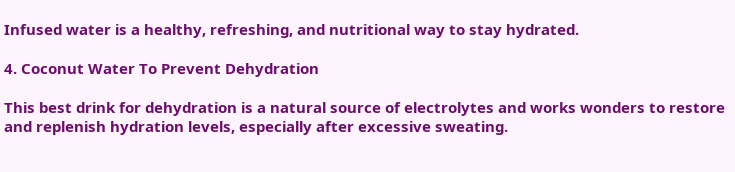Infused water is a healthy, refreshing, and nutritional way to stay hydrated.

4. Coconut Water To Prevent Dehydration

This best drink for dehydration is a natural source of electrolytes and works wonders to restore and replenish hydration levels, especially after excessive sweating.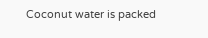Coconut water is packed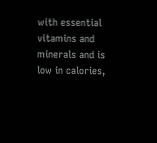with essential vitamins and minerals and is low in calories,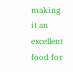making it an excellent food for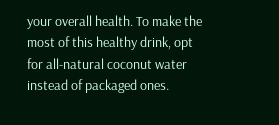your overall health. To make the most of this healthy drink, opt for all-natural coconut water instead of packaged ones.